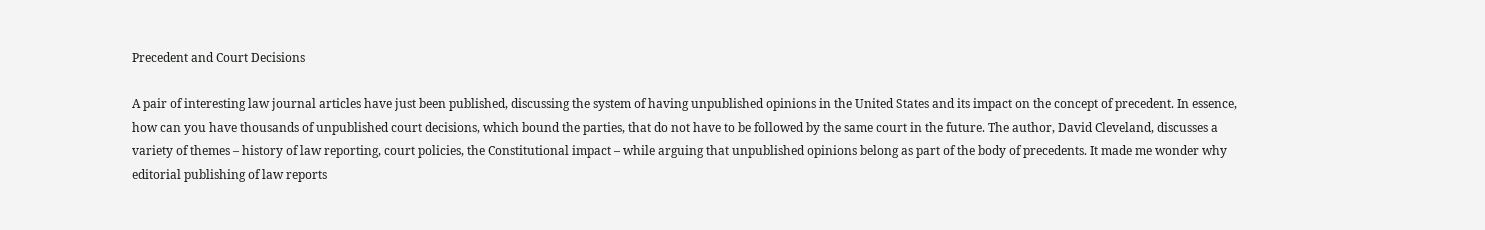Precedent and Court Decisions

A pair of interesting law journal articles have just been published, discussing the system of having unpublished opinions in the United States and its impact on the concept of precedent. In essence, how can you have thousands of unpublished court decisions, which bound the parties, that do not have to be followed by the same court in the future. The author, David Cleveland, discusses a variety of themes – history of law reporting, court policies, the Constitutional impact – while arguing that unpublished opinions belong as part of the body of precedents. It made me wonder why editorial publishing of law reports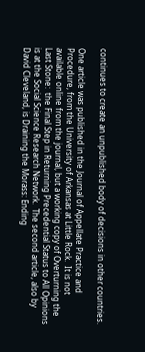continues to create an unpublished body of decisions in other countries.

One article was published in the Journal of Appellate Practice and Procedure, from the University of Arkansas at Little Rock.  It is not available online from the journal, but a working copy of Overturning the Last Stone:  the Final Step in Returning Precedential Status to All Opinions is at the Social Science Research Network.  The second article, also by David Cleveland, is Draining the Morass: Ending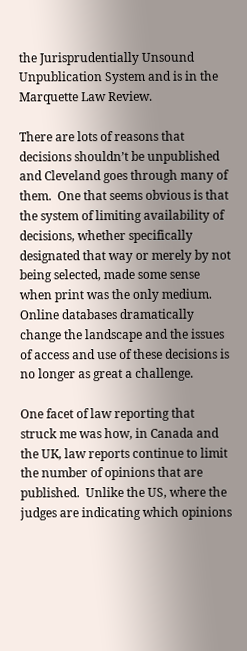the Jurisprudentially Unsound Unpublication System and is in the Marquette Law Review.

There are lots of reasons that decisions shouldn’t be unpublished and Cleveland goes through many of them.  One that seems obvious is that the system of limiting availability of decisions, whether specifically designated that way or merely by not being selected, made some sense when print was the only medium.  Online databases dramatically change the landscape and the issues of access and use of these decisions is no longer as great a challenge.

One facet of law reporting that struck me was how, in Canada and the UK, law reports continue to limit the number of opinions that are published.  Unlike the US, where the judges are indicating which opinions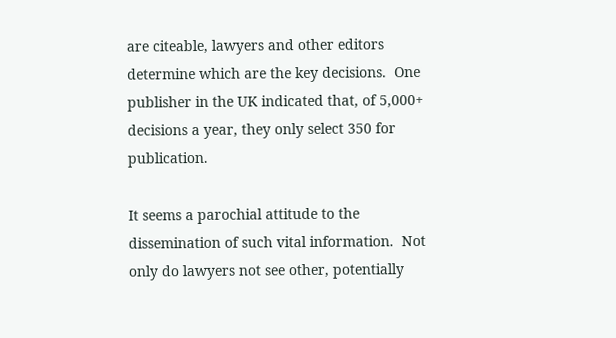are citeable, lawyers and other editors determine which are the key decisions.  One publisher in the UK indicated that, of 5,000+ decisions a year, they only select 350 for publication.

It seems a parochial attitude to the dissemination of such vital information.  Not only do lawyers not see other, potentially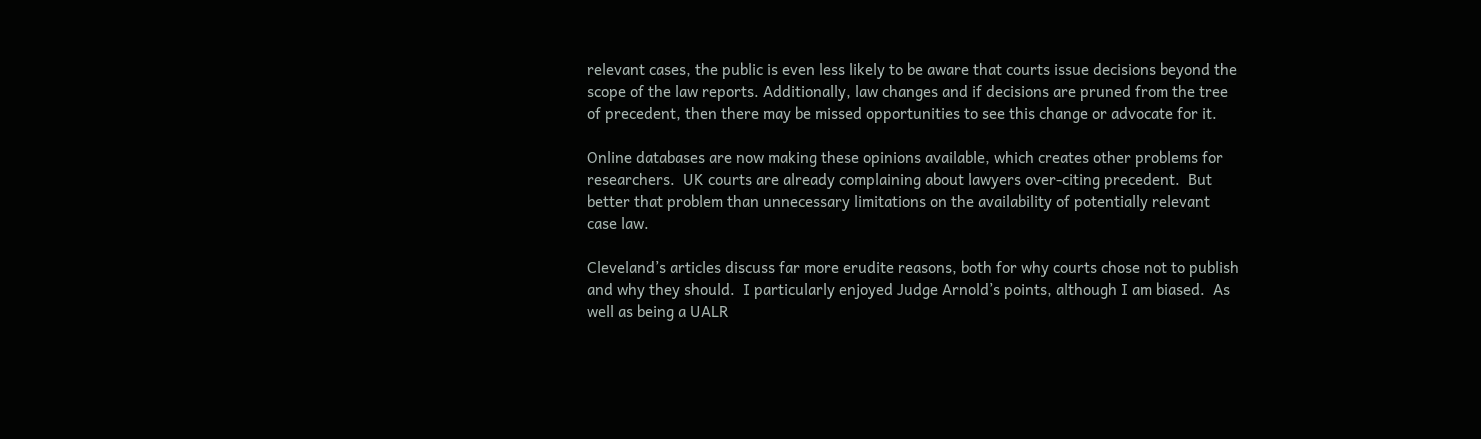relevant cases, the public is even less likely to be aware that courts issue decisions beyond the scope of the law reports. Additionally, law changes and if decisions are pruned from the tree of precedent, then there may be missed opportunities to see this change or advocate for it.

Online databases are now making these opinions available, which creates other problems for researchers.  UK courts are already complaining about lawyers over-citing precedent.  But better that problem than unnecessary limitations on the availability of potentially relevant case law.

Cleveland’s articles discuss far more erudite reasons, both for why courts chose not to publish and why they should.  I particularly enjoyed Judge Arnold’s points, although I am biased.  As well as being a UALR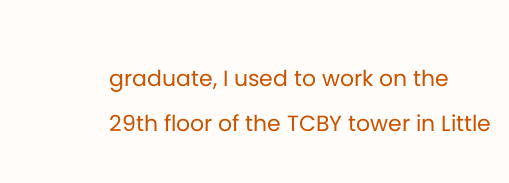graduate, I used to work on the 29th floor of the TCBY tower in Little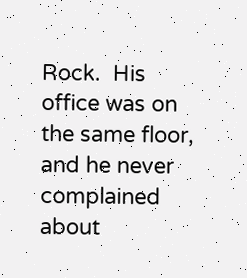Rock.  His office was on the same floor, and he never complained about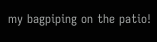my bagpiping on the patio!